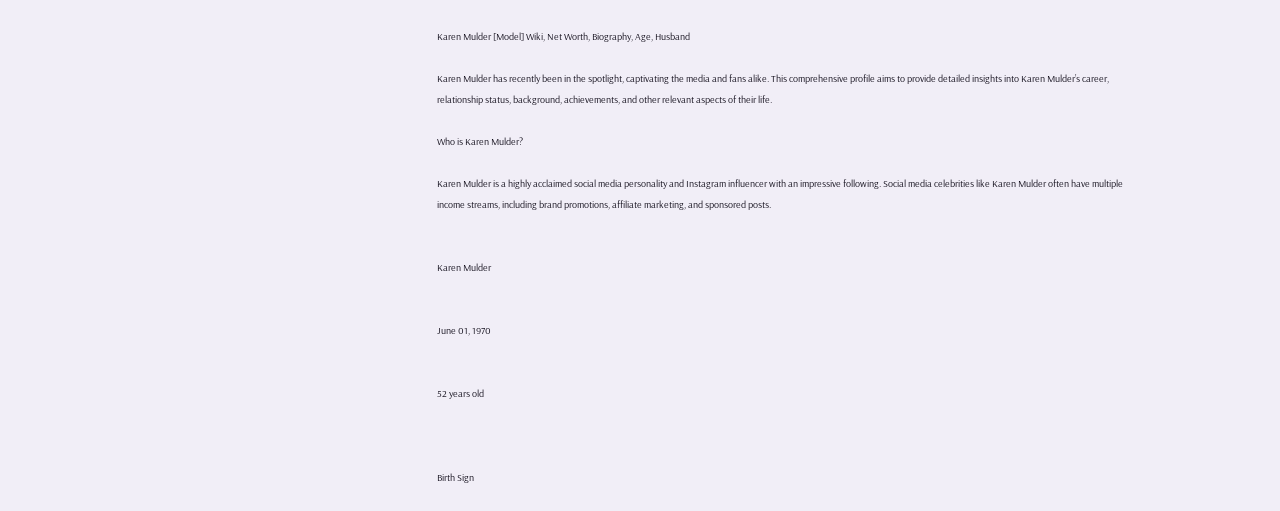Karen Mulder [Model] Wiki, Net Worth, Biography, Age, Husband

Karen Mulder has recently been in the spotlight, captivating the media and fans alike. This comprehensive profile aims to provide detailed insights into Karen Mulder’s career, relationship status, background, achievements, and other relevant aspects of their life.

Who is Karen Mulder?

Karen Mulder is a highly acclaimed social media personality and Instagram influencer with an impressive following. Social media celebrities like Karen Mulder often have multiple income streams, including brand promotions, affiliate marketing, and sponsored posts.


Karen Mulder


June 01, 1970


52 years old



Birth Sign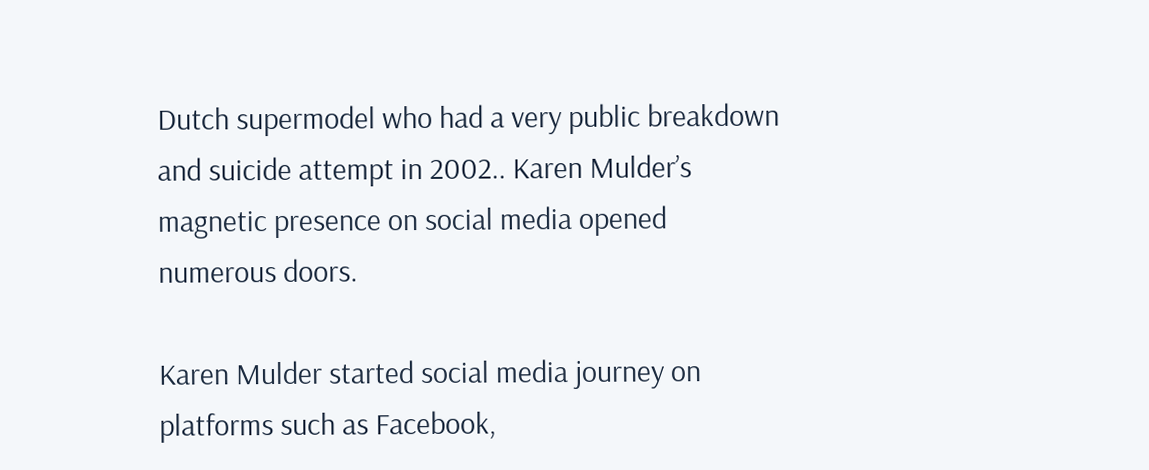Dutch supermodel who had a very public breakdown and suicide attempt in 2002.. Karen Mulder’s magnetic presence on social media opened numerous doors.

Karen Mulder started social media journey on platforms such as Facebook,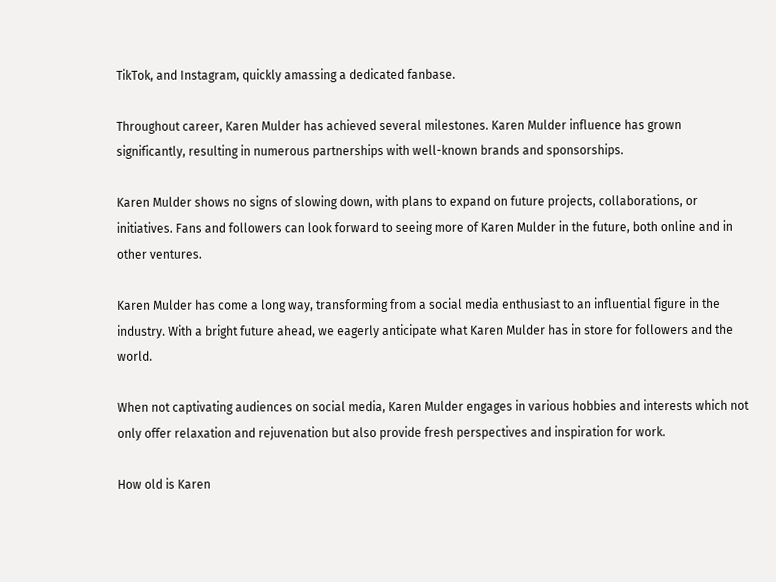TikTok, and Instagram, quickly amassing a dedicated fanbase.

Throughout career, Karen Mulder has achieved several milestones. Karen Mulder influence has grown significantly, resulting in numerous partnerships with well-known brands and sponsorships.

Karen Mulder shows no signs of slowing down, with plans to expand on future projects, collaborations, or initiatives. Fans and followers can look forward to seeing more of Karen Mulder in the future, both online and in other ventures.

Karen Mulder has come a long way, transforming from a social media enthusiast to an influential figure in the industry. With a bright future ahead, we eagerly anticipate what Karen Mulder has in store for followers and the world.

When not captivating audiences on social media, Karen Mulder engages in various hobbies and interests which not only offer relaxation and rejuvenation but also provide fresh perspectives and inspiration for work.

How old is Karen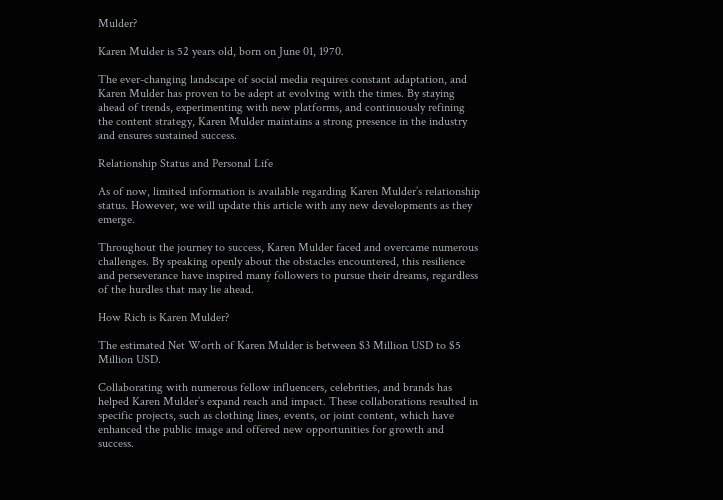Mulder?

Karen Mulder is 52 years old, born on June 01, 1970.

The ever-changing landscape of social media requires constant adaptation, and Karen Mulder has proven to be adept at evolving with the times. By staying ahead of trends, experimenting with new platforms, and continuously refining the content strategy, Karen Mulder maintains a strong presence in the industry and ensures sustained success.

Relationship Status and Personal Life

As of now, limited information is available regarding Karen Mulder’s relationship status. However, we will update this article with any new developments as they emerge.

Throughout the journey to success, Karen Mulder faced and overcame numerous challenges. By speaking openly about the obstacles encountered, this resilience and perseverance have inspired many followers to pursue their dreams, regardless of the hurdles that may lie ahead.

How Rich is Karen Mulder?

The estimated Net Worth of Karen Mulder is between $3 Million USD to $5 Million USD.

Collaborating with numerous fellow influencers, celebrities, and brands has helped Karen Mulder’s expand reach and impact. These collaborations resulted in specific projects, such as clothing lines, events, or joint content, which have enhanced the public image and offered new opportunities for growth and success.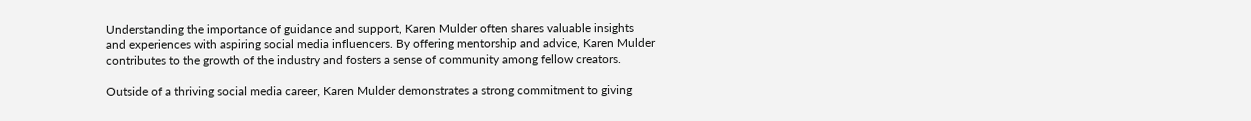Understanding the importance of guidance and support, Karen Mulder often shares valuable insights and experiences with aspiring social media influencers. By offering mentorship and advice, Karen Mulder contributes to the growth of the industry and fosters a sense of community among fellow creators.

Outside of a thriving social media career, Karen Mulder demonstrates a strong commitment to giving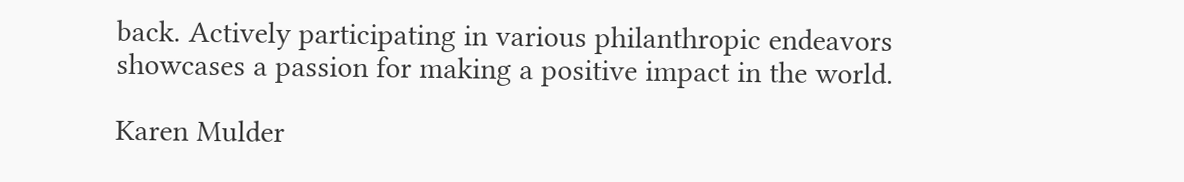back. Actively participating in various philanthropic endeavors showcases a passion for making a positive impact in the world.

Karen Mulder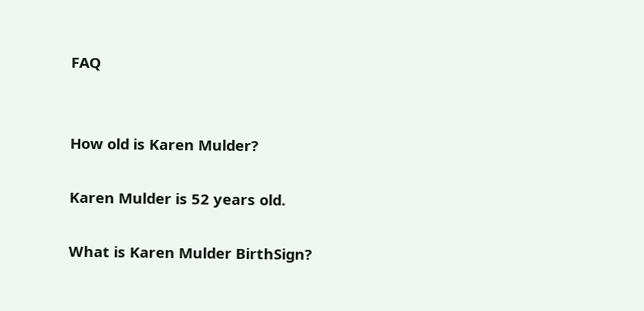FAQ


How old is Karen Mulder?

Karen Mulder is 52 years old.

What is Karen Mulder BirthSign?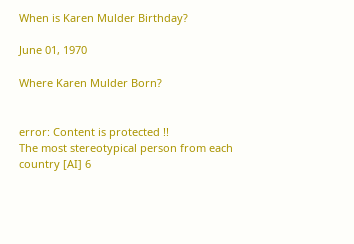When is Karen Mulder Birthday?

June 01, 1970

Where Karen Mulder Born?


error: Content is protected !!
The most stereotypical person from each country [AI] 6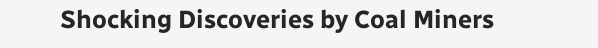Shocking Discoveries by Coal Miners